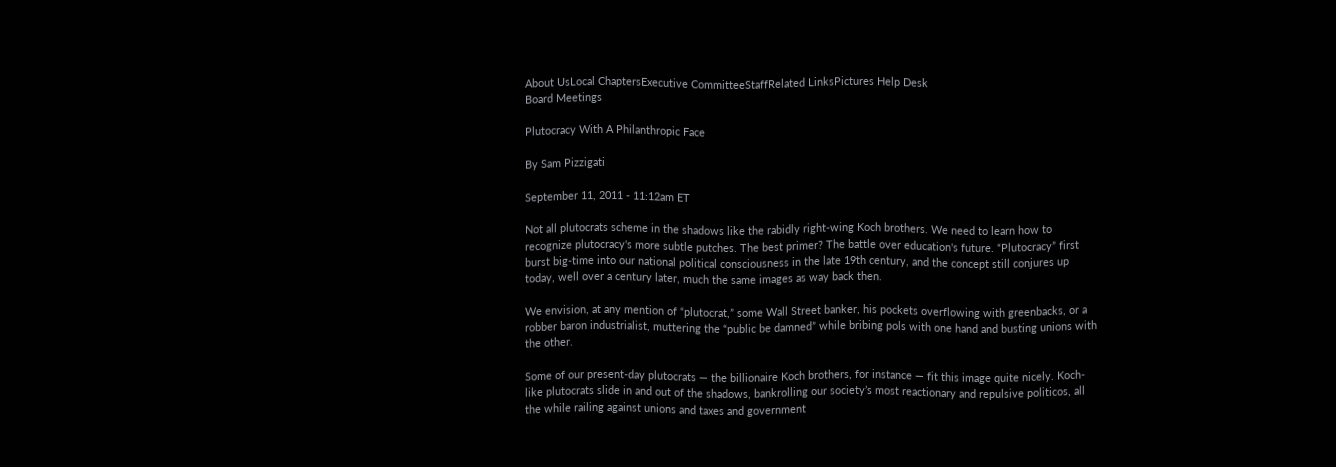About UsLocal ChaptersExecutive CommitteeStaffRelated LinksPictures Help Desk
Board Meetings

Plutocracy With A Philanthropic Face

By Sam Pizzigati

September 11, 2011 - 11:12am ET

Not all plutocrats scheme in the shadows like the rabidly right-wing Koch brothers. We need to learn how to recognize plutocracy's more subtle putches. The best primer? The battle over education's future. “Plutocracy” first burst big-time into our national political consciousness in the late 19th century, and the concept still conjures up today, well over a century later, much the same images as way back then.

We envision, at any mention of “plutocrat,” some Wall Street banker, his pockets overflowing with greenbacks, or a robber baron industrialist, muttering the “public be damned” while bribing pols with one hand and busting unions with the other.

Some of our present-day plutocrats — the billionaire Koch brothers, for instance — fit this image quite nicely. Koch-like plutocrats slide in and out of the shadows, bankrolling our society’s most reactionary and repulsive politicos, all the while railing against unions and taxes and government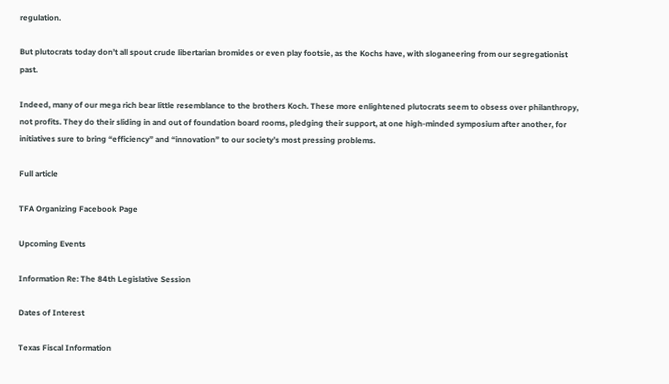regulation.

But plutocrats today don’t all spout crude libertarian bromides or even play footsie, as the Kochs have, with sloganeering from our segregationist past.

Indeed, many of our mega rich bear little resemblance to the brothers Koch. These more enlightened plutocrats seem to obsess over philanthropy, not profits. They do their sliding in and out of foundation board rooms, pledging their support, at one high-minded symposium after another, for initiatives sure to bring “efficiency” and “innovation” to our society’s most pressing problems.

Full article

TFA Organizing Facebook Page

Upcoming Events

Information Re: The 84th Legislative Session

Dates of Interest

Texas Fiscal Information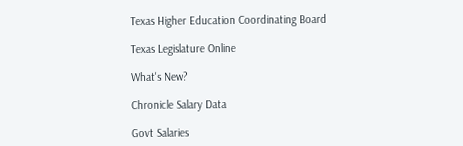Texas Higher Education Coordinating Board

Texas Legislature Online

What's New?

Chronicle Salary Data

Govt Salaries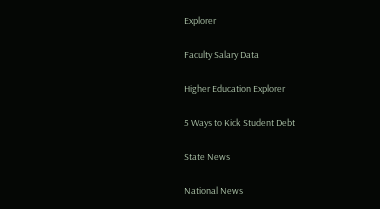Explorer

Faculty Salary Data

Higher Education Explorer

5 Ways to Kick Student Debt

State News

National News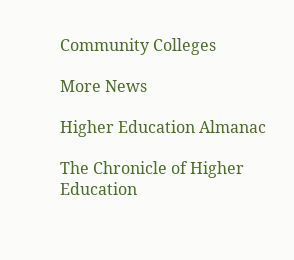Community Colleges

More News

Higher Education Almanac

The Chronicle of Higher Education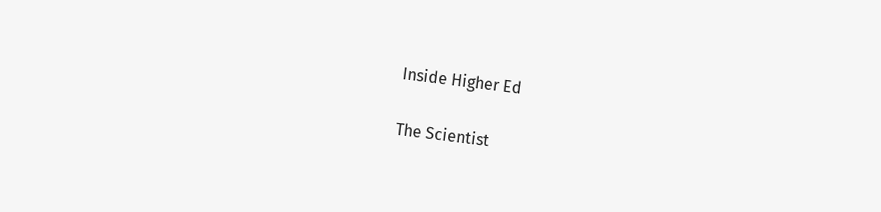Inside Higher Ed

The Scientist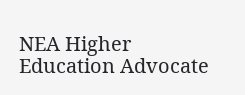NEA Higher Education Advocate